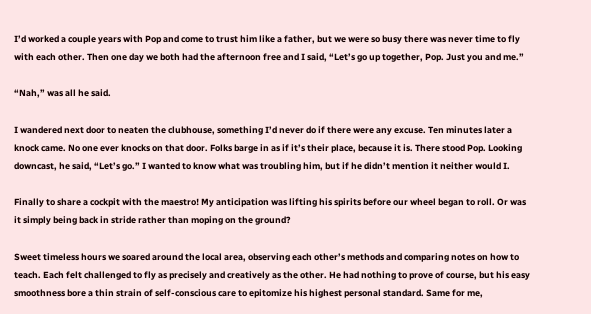I’d worked a couple years with Pop and come to trust him like a father, but we were so busy there was never time to fly with each other. Then one day we both had the afternoon free and I said, “Let’s go up together, Pop. Just you and me.”

“Nah,” was all he said.

I wandered next door to neaten the clubhouse, something I’d never do if there were any excuse. Ten minutes later a knock came. No one ever knocks on that door. Folks barge in as if it’s their place, because it is. There stood Pop. Looking downcast, he said, “Let’s go.” I wanted to know what was troubling him, but if he didn’t mention it neither would I.

Finally to share a cockpit with the maestro! My anticipation was lifting his spirits before our wheel began to roll. Or was it simply being back in stride rather than moping on the ground?

Sweet timeless hours we soared around the local area, observing each other’s methods and comparing notes on how to teach. Each felt challenged to fly as precisely and creatively as the other. He had nothing to prove of course, but his easy smoothness bore a thin strain of self-conscious care to epitomize his highest personal standard. Same for me,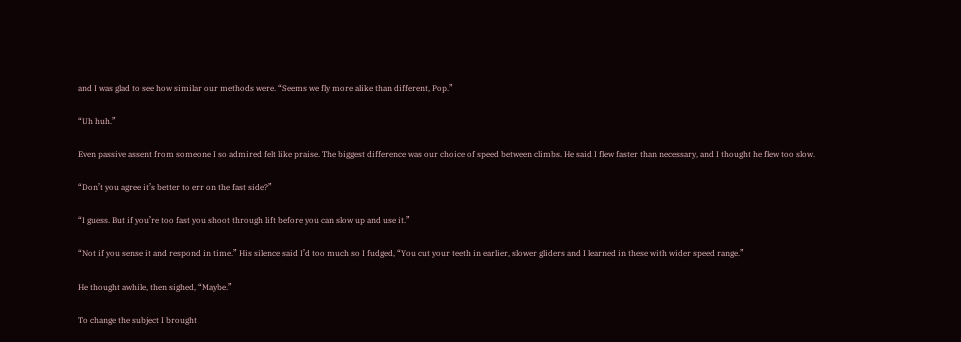and I was glad to see how similar our methods were. “Seems we fly more alike than different, Pop.”

“Uh huh.”

Even passive assent from someone I so admired felt like praise. The biggest difference was our choice of speed between climbs. He said I flew faster than necessary, and I thought he flew too slow.

“Don’t you agree it’s better to err on the fast side?”

“I guess. But if you’re too fast you shoot through lift before you can slow up and use it.”

“Not if you sense it and respond in time.” His silence said I’d too much so I fudged, “You cut your teeth in earlier, slower gliders and I learned in these with wider speed range.”

He thought awhile, then sighed, “Maybe.”

To change the subject I brought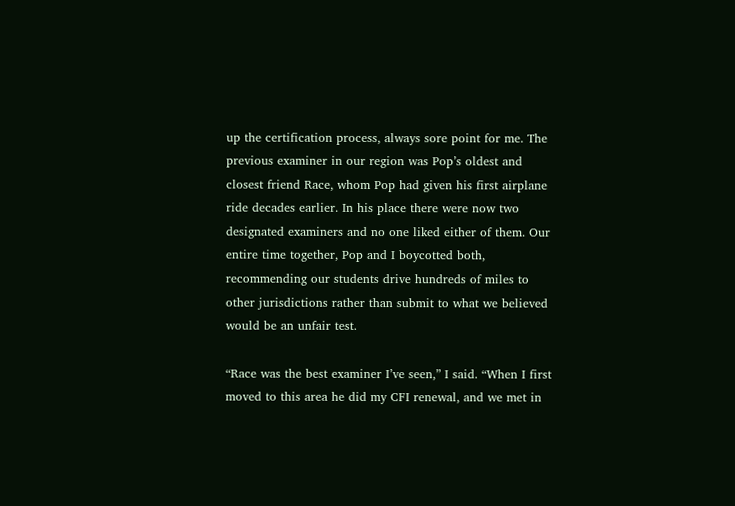up the certification process, always sore point for me. The previous examiner in our region was Pop’s oldest and closest friend Race, whom Pop had given his first airplane ride decades earlier. In his place there were now two designated examiners and no one liked either of them. Our entire time together, Pop and I boycotted both, recommending our students drive hundreds of miles to other jurisdictions rather than submit to what we believed would be an unfair test.

“Race was the best examiner I’ve seen,” I said. “When I first moved to this area he did my CFI renewal, and we met in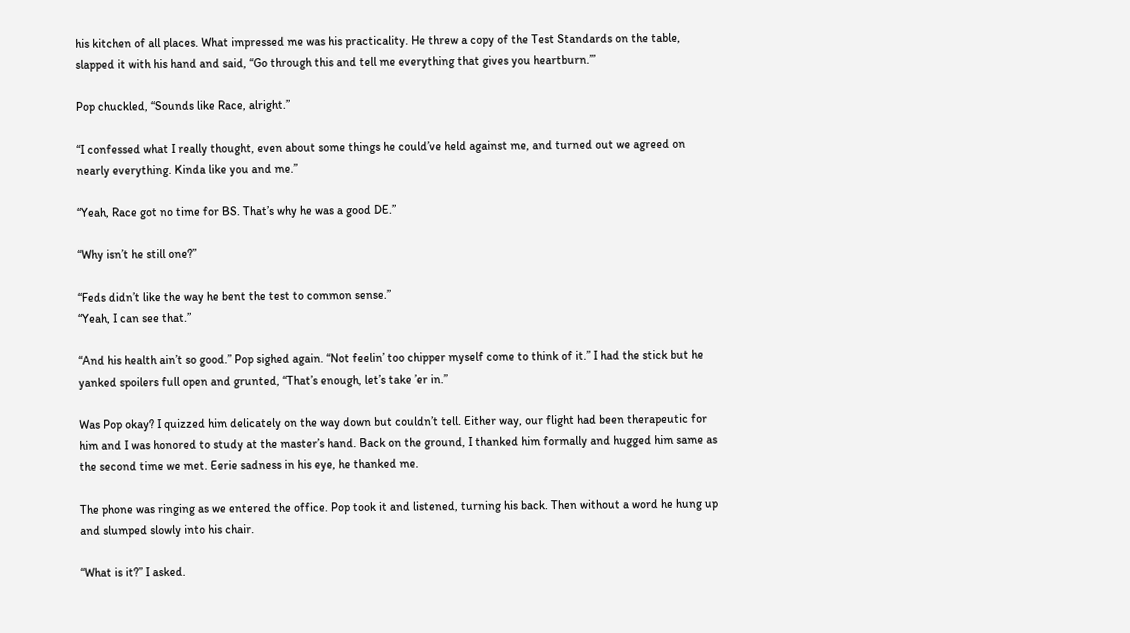his kitchen of all places. What impressed me was his practicality. He threw a copy of the Test Standards on the table, slapped it with his hand and said, “Go through this and tell me everything that gives you heartburn.’”

Pop chuckled, “Sounds like Race, alright.”

“I confessed what I really thought, even about some things he could’ve held against me, and turned out we agreed on nearly everything. Kinda like you and me.”

“Yeah, Race got no time for BS. That’s why he was a good DE.”

“Why isn’t he still one?”

“Feds didn’t like the way he bent the test to common sense.”
“Yeah, I can see that.”

“And his health ain’t so good.” Pop sighed again. “Not feelin’ too chipper myself come to think of it.” I had the stick but he yanked spoilers full open and grunted, “That’s enough, let’s take ’er in.”

Was Pop okay? I quizzed him delicately on the way down but couldn’t tell. Either way, our flight had been therapeutic for him and I was honored to study at the master’s hand. Back on the ground, I thanked him formally and hugged him same as the second time we met. Eerie sadness in his eye, he thanked me.

The phone was ringing as we entered the office. Pop took it and listened, turning his back. Then without a word he hung up and slumped slowly into his chair.

“What is it?” I asked.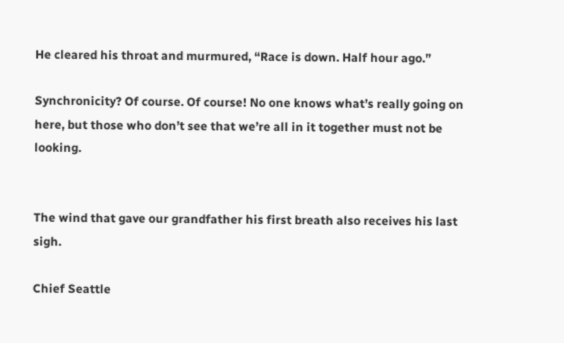He cleared his throat and murmured, “Race is down. Half hour ago.”

Synchronicity? Of course. Of course! No one knows what’s really going on here, but those who don’t see that we’re all in it together must not be looking.


The wind that gave our grandfather his first breath also receives his last sigh.

Chief Seattle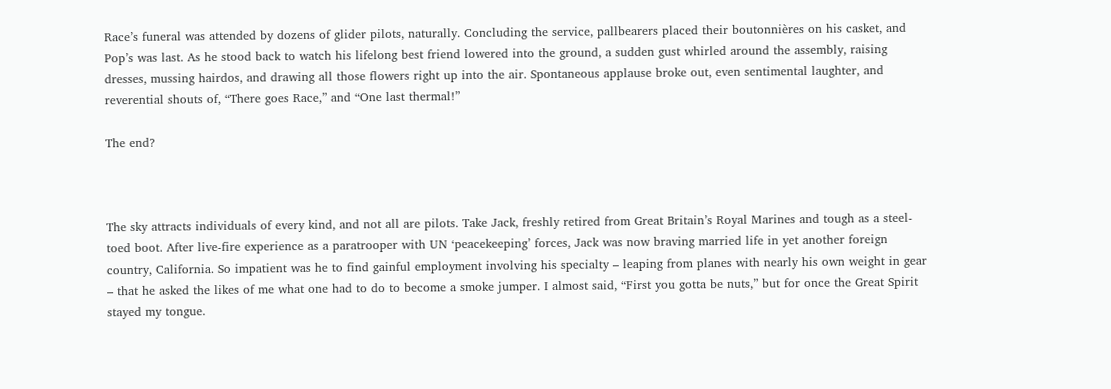Race’s funeral was attended by dozens of glider pilots, naturally. Concluding the service, pallbearers placed their boutonnières on his casket, and Pop’s was last. As he stood back to watch his lifelong best friend lowered into the ground, a sudden gust whirled around the assembly, raising dresses, mussing hairdos, and drawing all those flowers right up into the air. Spontaneous applause broke out, even sentimental laughter, and reverential shouts of, “There goes Race,” and “One last thermal!”

The end?



The sky attracts individuals of every kind, and not all are pilots. Take Jack, freshly retired from Great Britain’s Royal Marines and tough as a steel-toed boot. After live-fire experience as a paratrooper with UN ‘peacekeeping’ forces, Jack was now braving married life in yet another foreign country, California. So impatient was he to find gainful employment involving his specialty – leaping from planes with nearly his own weight in gear – that he asked the likes of me what one had to do to become a smoke jumper. I almost said, “First you gotta be nuts,” but for once the Great Spirit stayed my tongue.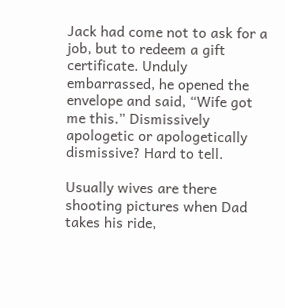Jack had come not to ask for a job, but to redeem a gift certificate. Unduly embarrassed, he opened the envelope and said, “Wife got me this.” Dismissively apologetic or apologetically dismissive? Hard to tell.

Usually wives are there shooting pictures when Dad takes his ride,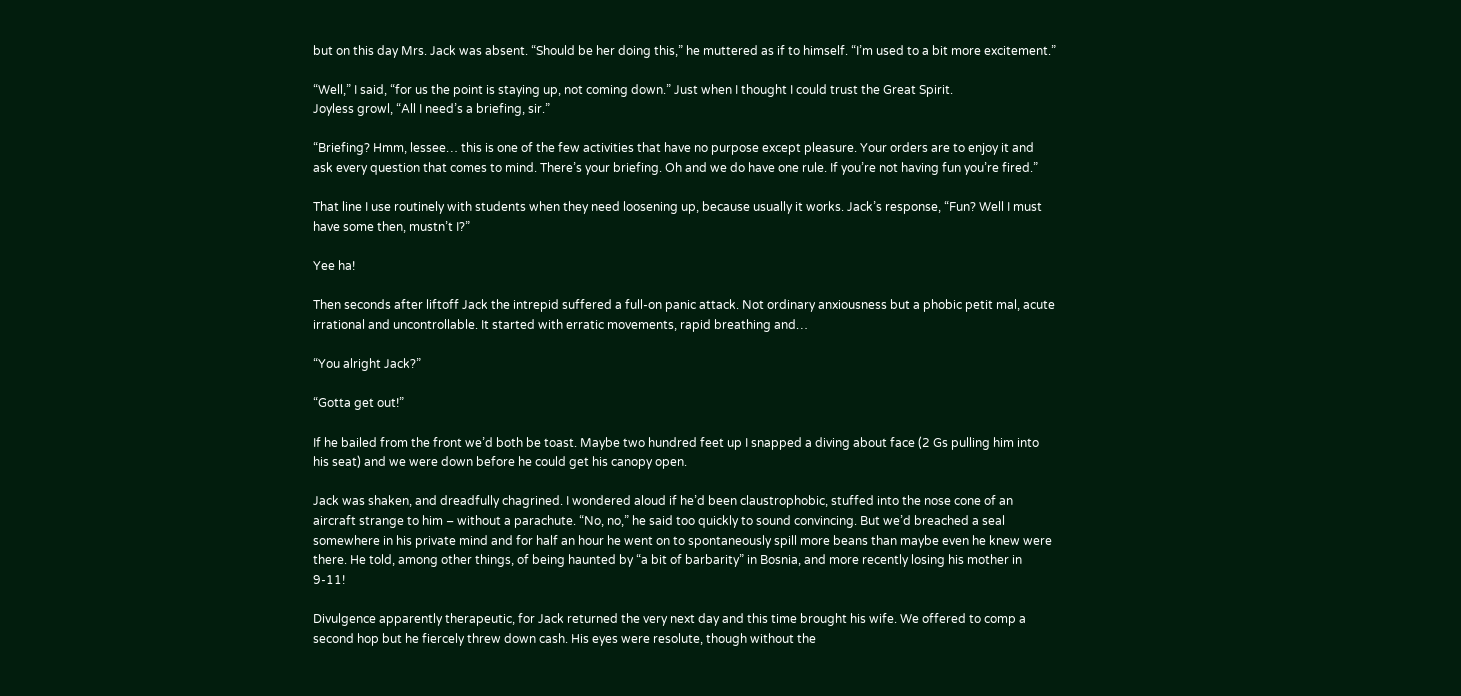but on this day Mrs. Jack was absent. “Should be her doing this,” he muttered as if to himself. “I’m used to a bit more excitement.”

“Well,” I said, “for us the point is staying up, not coming down.” Just when I thought I could trust the Great Spirit.
Joyless growl, “All I need’s a briefing, sir.”

“Briefing? Hmm, lessee… this is one of the few activities that have no purpose except pleasure. Your orders are to enjoy it and ask every question that comes to mind. There’s your briefing. Oh and we do have one rule. If you’re not having fun you’re fired.”

That line I use routinely with students when they need loosening up, because usually it works. Jack’s response, “Fun? Well I must have some then, mustn’t I?”

Yee ha!

Then seconds after liftoff Jack the intrepid suffered a full-on panic attack. Not ordinary anxiousness but a phobic petit mal, acute irrational and uncontrollable. It started with erratic movements, rapid breathing and…

“You alright Jack?”

“Gotta get out!”

If he bailed from the front we’d both be toast. Maybe two hundred feet up I snapped a diving about face (2 Gs pulling him into his seat) and we were down before he could get his canopy open.

Jack was shaken, and dreadfully chagrined. I wondered aloud if he’d been claustrophobic, stuffed into the nose cone of an aircraft strange to him – without a parachute. “No, no,” he said too quickly to sound convincing. But we’d breached a seal somewhere in his private mind and for half an hour he went on to spontaneously spill more beans than maybe even he knew were there. He told, among other things, of being haunted by “a bit of barbarity” in Bosnia, and more recently losing his mother in 9-11!

Divulgence apparently therapeutic, for Jack returned the very next day and this time brought his wife. We offered to comp a second hop but he fiercely threw down cash. His eyes were resolute, though without the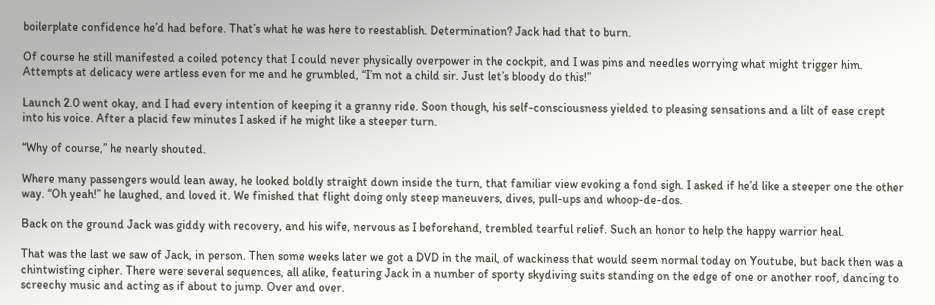boilerplate confidence he’d had before. That’s what he was here to reestablish. Determination? Jack had that to burn.

Of course he still manifested a coiled potency that I could never physically overpower in the cockpit, and I was pins and needles worrying what might trigger him. Attempts at delicacy were artless even for me and he grumbled, “I’m not a child sir. Just let’s bloody do this!”

Launch 2.0 went okay, and I had every intention of keeping it a granny ride. Soon though, his self-consciousness yielded to pleasing sensations and a lilt of ease crept into his voice. After a placid few minutes I asked if he might like a steeper turn.

“Why of course,” he nearly shouted.

Where many passengers would lean away, he looked boldly straight down inside the turn, that familiar view evoking a fond sigh. I asked if he’d like a steeper one the other way. “Oh yeah!” he laughed, and loved it. We finished that flight doing only steep maneuvers, dives, pull-ups and whoop-de-dos.

Back on the ground Jack was giddy with recovery, and his wife, nervous as I beforehand, trembled tearful relief. Such an honor to help the happy warrior heal.

That was the last we saw of Jack, in person. Then some weeks later we got a DVD in the mail, of wackiness that would seem normal today on Youtube, but back then was a chintwisting cipher. There were several sequences, all alike, featuring Jack in a number of sporty skydiving suits standing on the edge of one or another roof, dancing to screechy music and acting as if about to jump. Over and over.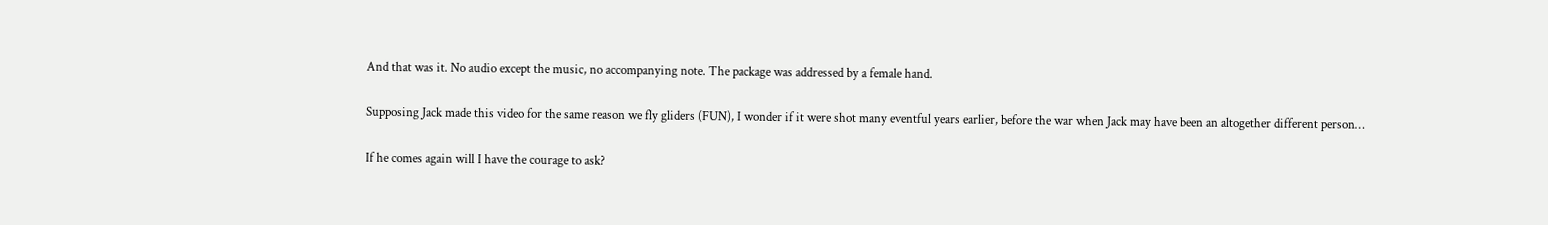And that was it. No audio except the music, no accompanying note. The package was addressed by a female hand.

Supposing Jack made this video for the same reason we fly gliders (FUN), I wonder if it were shot many eventful years earlier, before the war when Jack may have been an altogether different person…

If he comes again will I have the courage to ask?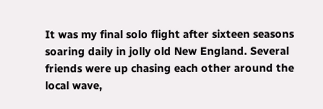It was my final solo flight after sixteen seasons soaring daily in jolly old New England. Several friends were up chasing each other around the local wave,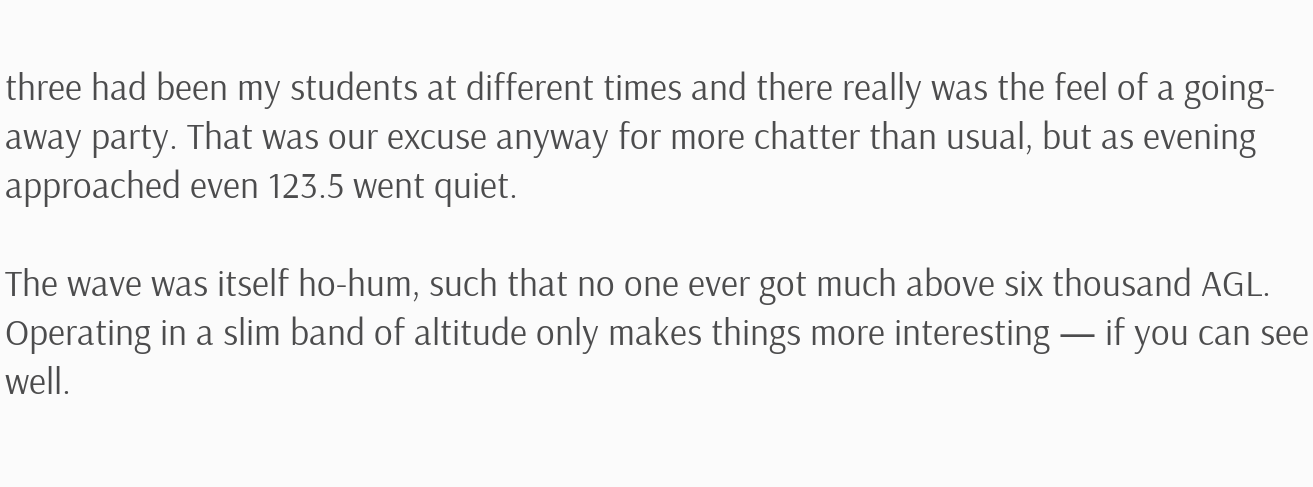three had been my students at different times and there really was the feel of a going-away party. That was our excuse anyway for more chatter than usual, but as evening approached even 123.5 went quiet.

The wave was itself ho-hum, such that no one ever got much above six thousand AGL. Operating in a slim band of altitude only makes things more interesting — if you can see well.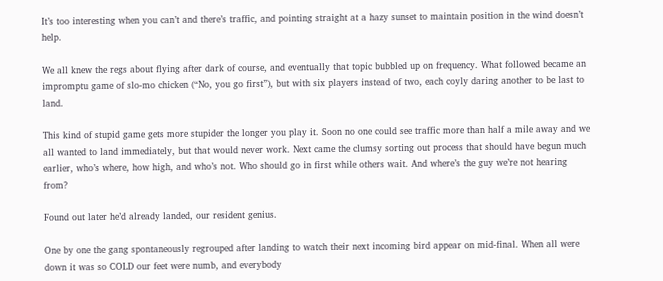It’s too interesting when you can’t and there’s traffic, and pointing straight at a hazy sunset to maintain position in the wind doesn’t help.

We all knew the regs about flying after dark of course, and eventually that topic bubbled up on frequency. What followed became an impromptu game of slo-mo chicken (“No, you go first”), but with six players instead of two, each coyly daring another to be last to land.

This kind of stupid game gets more stupider the longer you play it. Soon no one could see traffic more than half a mile away and we all wanted to land immediately, but that would never work. Next came the clumsy sorting out process that should have begun much earlier, who’s where, how high, and who’s not. Who should go in first while others wait. And where’s the guy we’re not hearing from?

Found out later he’d already landed, our resident genius.

One by one the gang spontaneously regrouped after landing to watch their next incoming bird appear on mid-final. When all were down it was so COLD our feet were numb, and everybody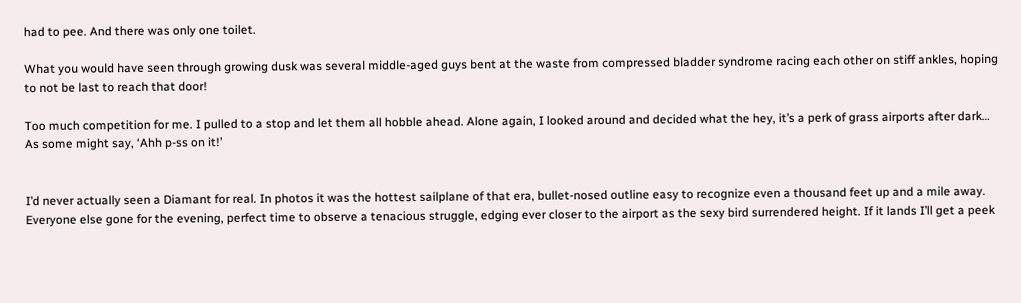had to pee. And there was only one toilet.

What you would have seen through growing dusk was several middle-aged guys bent at the waste from compressed bladder syndrome racing each other on stiff ankles, hoping to not be last to reach that door!

Too much competition for me. I pulled to a stop and let them all hobble ahead. Alone again, I looked around and decided what the hey, it’s a perk of grass airports after dark… As some might say, ‘Ahh p-ss on it!’


I’d never actually seen a Diamant for real. In photos it was the hottest sailplane of that era, bullet-nosed outline easy to recognize even a thousand feet up and a mile away. Everyone else gone for the evening, perfect time to observe a tenacious struggle, edging ever closer to the airport as the sexy bird surrendered height. If it lands I’ll get a peek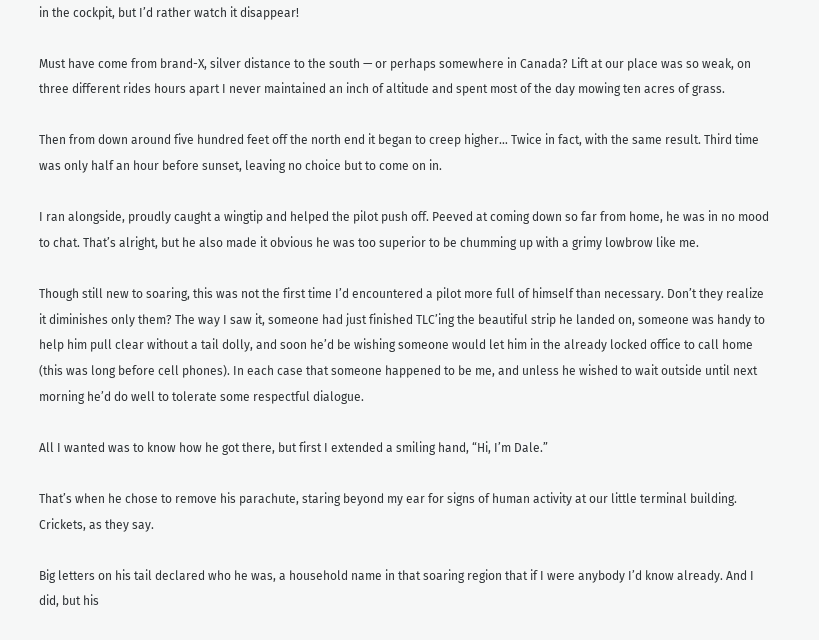in the cockpit, but I’d rather watch it disappear!

Must have come from brand-X, silver distance to the south — or perhaps somewhere in Canada? Lift at our place was so weak, on three different rides hours apart I never maintained an inch of altitude and spent most of the day mowing ten acres of grass.

Then from down around five hundred feet off the north end it began to creep higher… Twice in fact, with the same result. Third time was only half an hour before sunset, leaving no choice but to come on in.

I ran alongside, proudly caught a wingtip and helped the pilot push off. Peeved at coming down so far from home, he was in no mood to chat. That’s alright, but he also made it obvious he was too superior to be chumming up with a grimy lowbrow like me.

Though still new to soaring, this was not the first time I’d encountered a pilot more full of himself than necessary. Don’t they realize it diminishes only them? The way I saw it, someone had just finished TLC’ing the beautiful strip he landed on, someone was handy to help him pull clear without a tail dolly, and soon he’d be wishing someone would let him in the already locked office to call home (this was long before cell phones). In each case that someone happened to be me, and unless he wished to wait outside until next morning he’d do well to tolerate some respectful dialogue.

All I wanted was to know how he got there, but first I extended a smiling hand, “Hi, I’m Dale.”

That’s when he chose to remove his parachute, staring beyond my ear for signs of human activity at our little terminal building. Crickets, as they say.

Big letters on his tail declared who he was, a household name in that soaring region that if I were anybody I’d know already. And I did, but his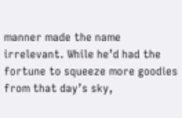manner made the name irrelevant. While he’d had the fortune to squeeze more goodies from that day’s sky,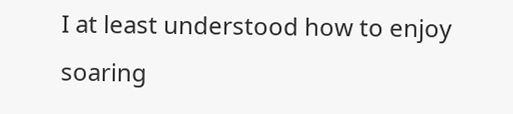I at least understood how to enjoy soaring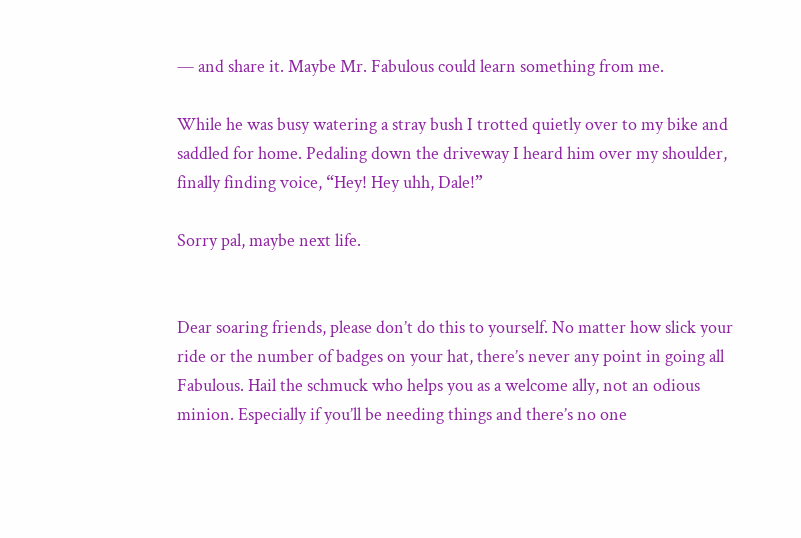— and share it. Maybe Mr. Fabulous could learn something from me.

While he was busy watering a stray bush I trotted quietly over to my bike and saddled for home. Pedaling down the driveway I heard him over my shoulder, finally finding voice, “Hey! Hey uhh, Dale!”

Sorry pal, maybe next life.


Dear soaring friends, please don’t do this to yourself. No matter how slick your ride or the number of badges on your hat, there’s never any point in going all Fabulous. Hail the schmuck who helps you as a welcome ally, not an odious minion. Especially if you’ll be needing things and there’s no one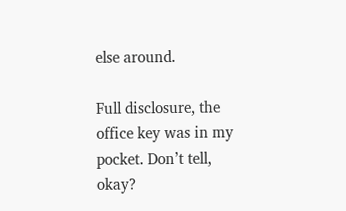else around.

Full disclosure, the office key was in my pocket. Don’t tell, okay?